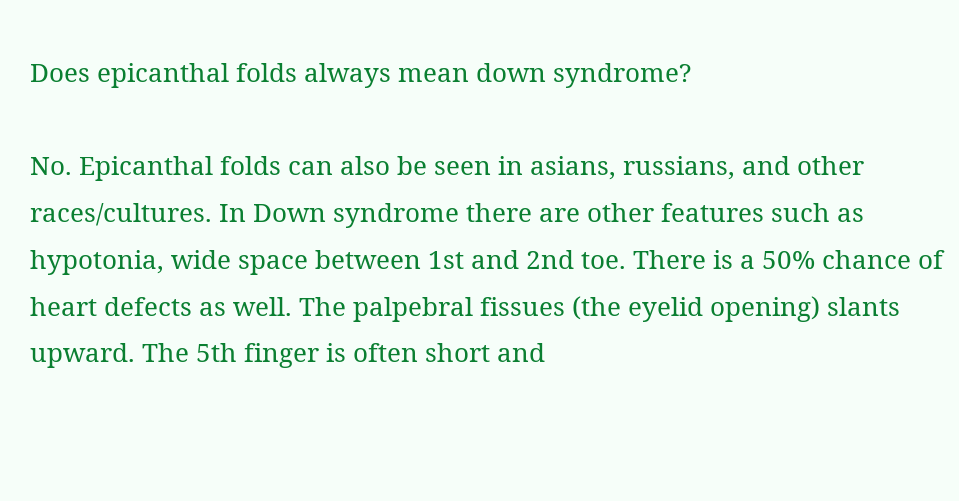Does epicanthal folds always mean down syndrome?

No. Epicanthal folds can also be seen in asians, russians, and other races/cultures. In Down syndrome there are other features such as hypotonia, wide space between 1st and 2nd toe. There is a 50% chance of heart defects as well. The palpebral fissues (the eyelid opening) slants upward. The 5th finger is often short and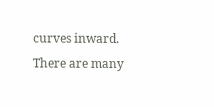curves inward. There are many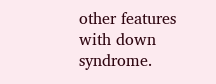other features with down syndrome.